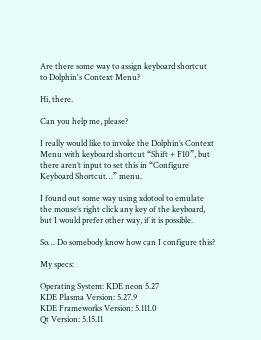Are there some way to assign keyboard shortcut to Dolphin's Context Menu?

Hi, there.

Can you help me, please?

I really would like to invoke the Dolphin’s Context Menu with keyboard shortcut “Shift + F10”, but there aren’t input to set this in “Configure Keyboard Shortcut…” menu.

I found out some way using xdotool to emulate the mouse’s right click any key of the keyboard, but I would prefer other way, if it is possible.

So… Do somebody know how can I configure this?

My specs:

Operating System: KDE neon 5.27
KDE Plasma Version: 5.27.9
KDE Frameworks Version: 5.111.0
Qt Version: 5.15.11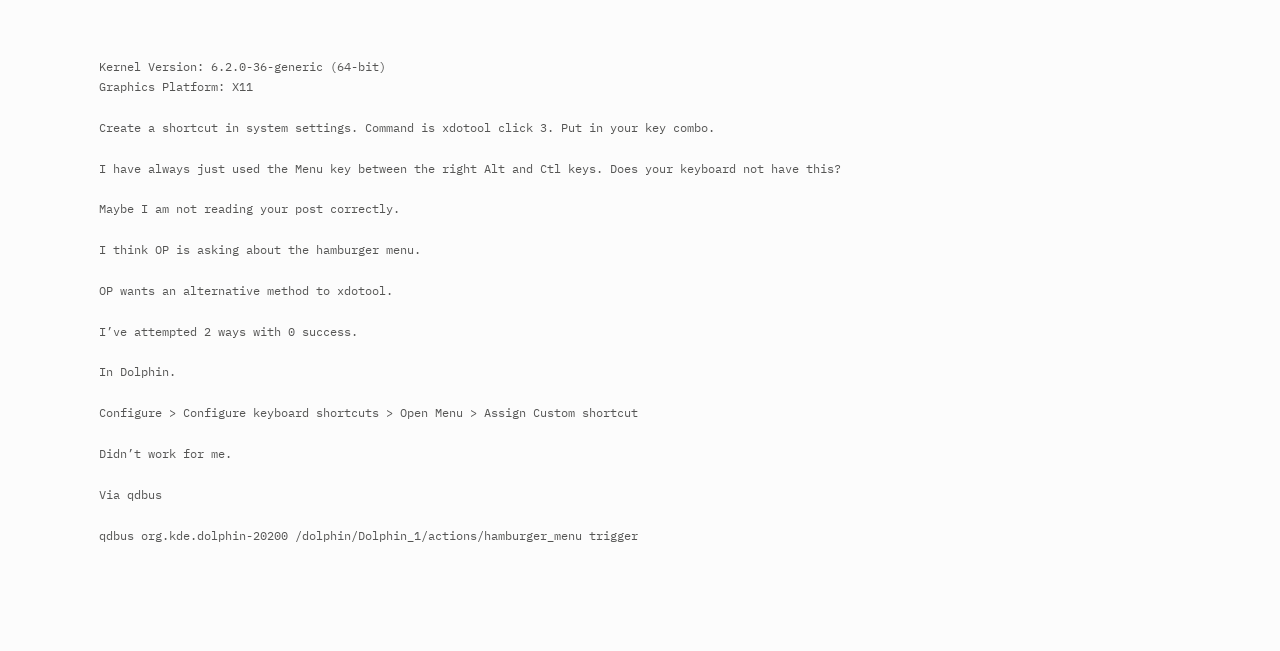Kernel Version: 6.2.0-36-generic (64-bit)
Graphics Platform: X11

Create a shortcut in system settings. Command is xdotool click 3. Put in your key combo.

I have always just used the Menu key between the right Alt and Ctl keys. Does your keyboard not have this?

Maybe I am not reading your post correctly.

I think OP is asking about the hamburger menu.

OP wants an alternative method to xdotool.

I’ve attempted 2 ways with 0 success.

In Dolphin.

Configure > Configure keyboard shortcuts > Open Menu > Assign Custom shortcut

Didn’t work for me.

Via qdbus

qdbus org.kde.dolphin-20200 /dolphin/Dolphin_1/actions/hamburger_menu trigger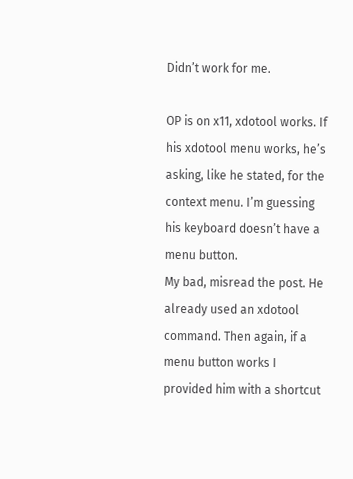Didn’t work for me.

OP is on x11, xdotool works. If his xdotool menu works, he’s asking, like he stated, for the context menu. I’m guessing his keyboard doesn’t have a menu button.
My bad, misread the post. He already used an xdotool command. Then again, if a menu button works I provided him with a shortcut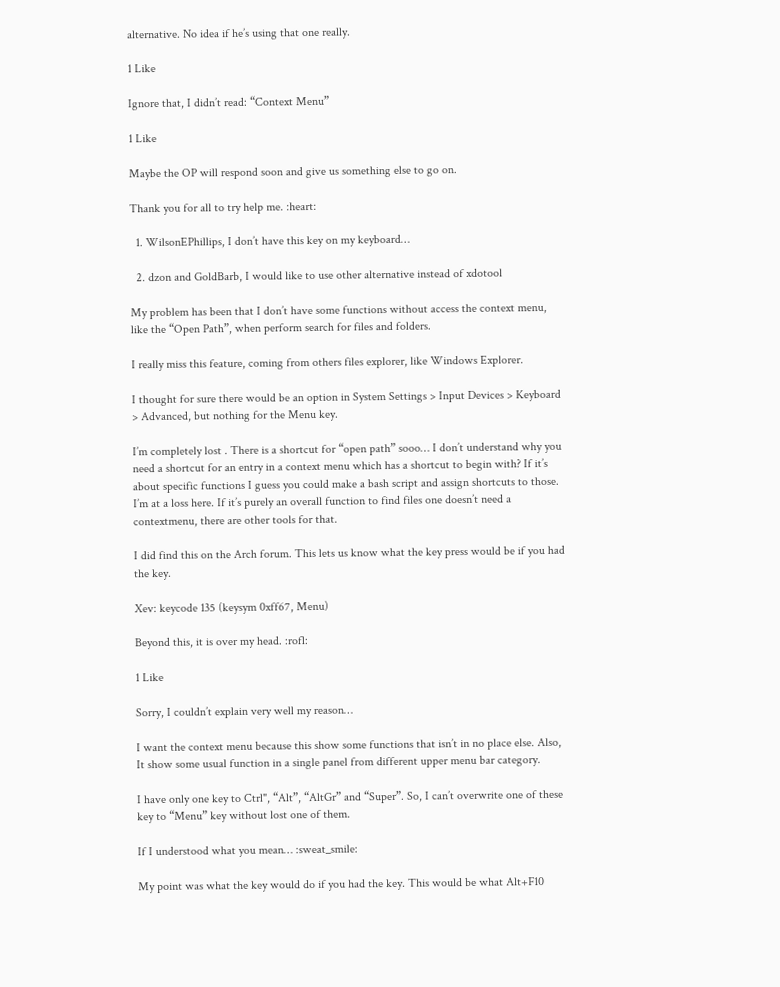alternative. No idea if he’s using that one really.

1 Like

Ignore that, I didn’t read: “Context Menu”

1 Like

Maybe the OP will respond soon and give us something else to go on.

Thank you for all to try help me. :heart:

  1. WilsonEPhillips, I don’t have this key on my keyboard…

  2. dzon and GoldBarb, I would like to use other alternative instead of xdotool

My problem has been that I don’t have some functions without access the context menu, like the “Open Path”, when perform search for files and folders.

I really miss this feature, coming from others files explorer, like Windows Explorer.

I thought for sure there would be an option in System Settings > Input Devices > Keyboard > Advanced, but nothing for the Menu key.

I’m completely lost . There is a shortcut for “open path” sooo… I don’t understand why you need a shortcut for an entry in a context menu which has a shortcut to begin with? If it’s about specific functions I guess you could make a bash script and assign shortcuts to those. I’m at a loss here. If it’s purely an overall function to find files one doesn’t need a contextmenu, there are other tools for that.

I did find this on the Arch forum. This lets us know what the key press would be if you had the key.

Xev: keycode 135 (keysym 0xff67, Menu)

Beyond this, it is over my head. :rofl:

1 Like

Sorry, I couldn’t explain very well my reason…

I want the context menu because this show some functions that isn’t in no place else. Also, It show some usual function in a single panel from different upper menu bar category.

I have only one key to Ctrl", “Alt”, “AltGr” and “Super”. So, I can’t overwrite one of these key to “Menu” key without lost one of them.

If I understood what you mean… :sweat_smile:

My point was what the key would do if you had the key. This would be what Alt+F10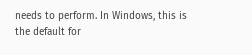needs to perform. In Windows, this is the default for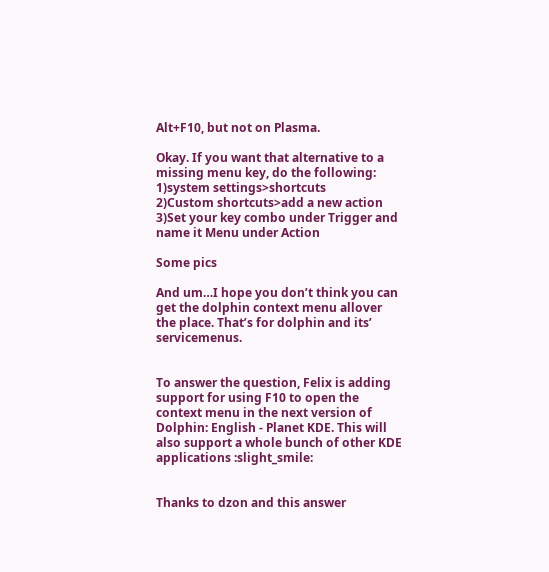Alt+F10, but not on Plasma.

Okay. If you want that alternative to a missing menu key, do the following:
1)system settings>shortcuts
2)Custom shortcuts>add a new action
3)Set your key combo under Trigger and name it Menu under Action

Some pics

And um…I hope you don’t think you can get the dolphin context menu allover the place. That’s for dolphin and its’ servicemenus.


To answer the question, Felix is adding support for using F10 to open the context menu in the next version of Dolphin: English - Planet KDE. This will also support a whole bunch of other KDE applications :slight_smile:


Thanks to dzon and this answer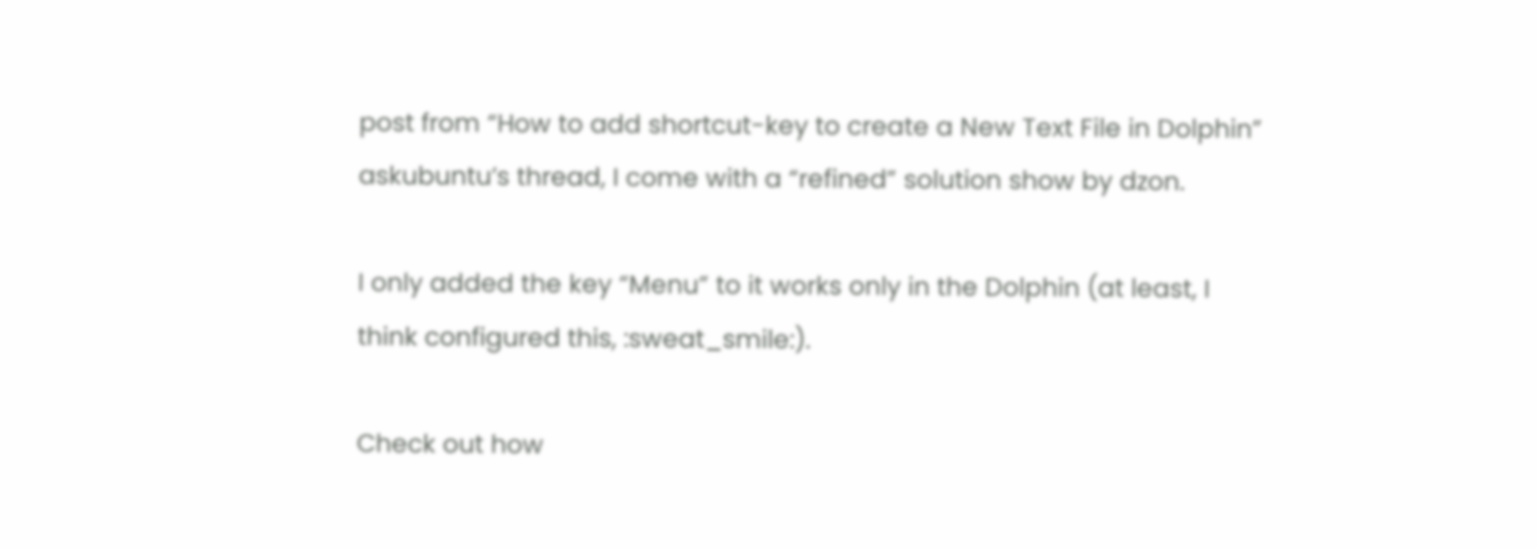post from “How to add shortcut-key to create a New Text File in Dolphin” askubuntu’s thread, I come with a “refined” solution show by dzon.

I only added the key “Menu” to it works only in the Dolphin (at least, I think configured this, :sweat_smile:).

Check out how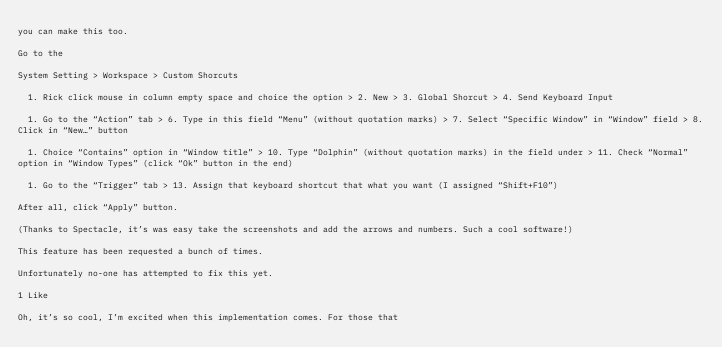you can make this too.

Go to the

System Setting > Workspace > Custom Shorcuts

  1. Rick click mouse in column empty space and choice the option > 2. New > 3. Global Shorcut > 4. Send Keyboard Input

  1. Go to the “Action” tab > 6. Type in this field “Menu” (without quotation marks) > 7. Select “Specific Window” in “Window” field > 8. Click in “New…” button

  1. Choice “Contains” option in “Window title” > 10. Type “Dolphin” (without quotation marks) in the field under > 11. Check “Normal” option in “Window Types” (click “Ok” button in the end)

  1. Go to the “Trigger” tab > 13. Assign that keyboard shortcut that what you want (I assigned “Shift+F10”)

After all, click “Apply” button.

(Thanks to Spectacle, it’s was easy take the screenshots and add the arrows and numbers. Such a cool software!)

This feature has been requested a bunch of times.

Unfortunately no-one has attempted to fix this yet.

1 Like

Oh, it’s so cool, I’m excited when this implementation comes. For those that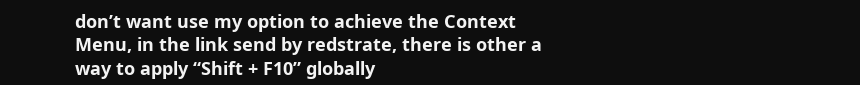don’t want use my option to achieve the Context Menu, in the link send by redstrate, there is other a way to apply “Shift + F10” globally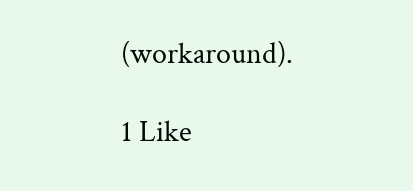(workaround).

1 Like